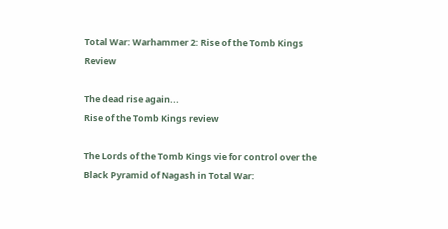Total War: Warhammer 2: Rise of the Tomb Kings Review

The dead rise again...
Rise of the Tomb Kings review

The Lords of the Tomb Kings vie for control over the Black Pyramid of Nagash in Total War: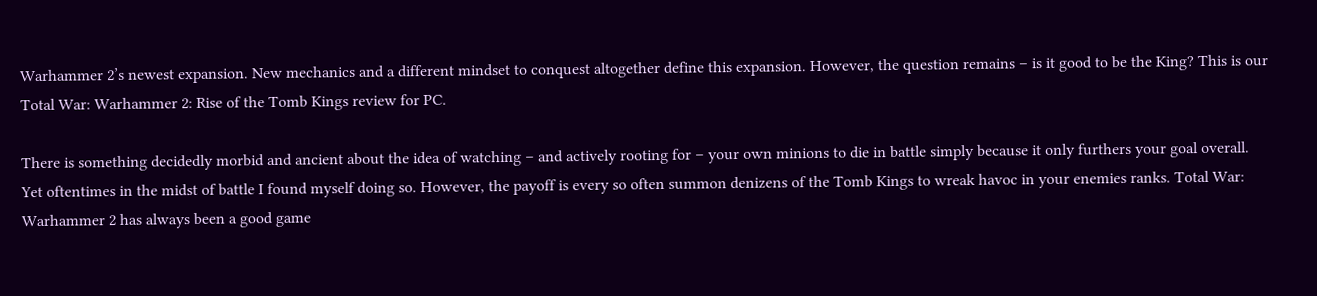Warhammer 2’s newest expansion. New mechanics and a different mindset to conquest altogether define this expansion. However, the question remains – is it good to be the King? This is our Total War: Warhammer 2: Rise of the Tomb Kings review for PC.

There is something decidedly morbid and ancient about the idea of watching – and actively rooting for – your own minions to die in battle simply because it only furthers your goal overall. Yet oftentimes in the midst of battle I found myself doing so. However, the payoff is every so often summon denizens of the Tomb Kings to wreak havoc in your enemies ranks. Total War: Warhammer 2 has always been a good game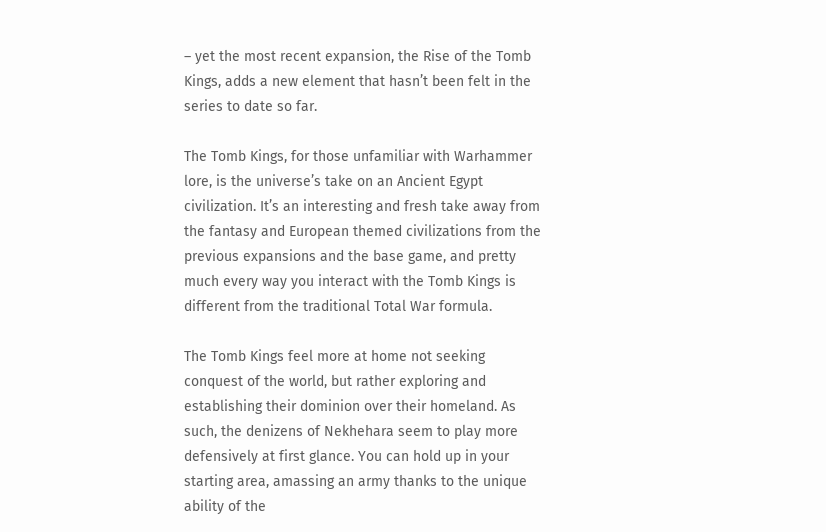– yet the most recent expansion, the Rise of the Tomb Kings, adds a new element that hasn’t been felt in the series to date so far.

The Tomb Kings, for those unfamiliar with Warhammer lore, is the universe’s take on an Ancient Egypt civilization. It’s an interesting and fresh take away from the fantasy and European themed civilizations from the previous expansions and the base game, and pretty much every way you interact with the Tomb Kings is different from the traditional Total War formula.

The Tomb Kings feel more at home not seeking conquest of the world, but rather exploring and establishing their dominion over their homeland. As such, the denizens of Nekhehara seem to play more defensively at first glance. You can hold up in your starting area, amassing an army thanks to the unique ability of the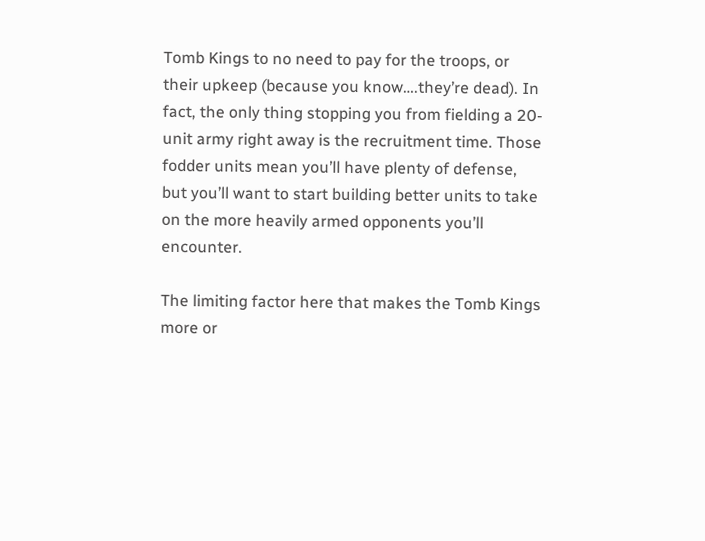Tomb Kings to no need to pay for the troops, or their upkeep (because you know….they’re dead). In fact, the only thing stopping you from fielding a 20-unit army right away is the recruitment time. Those fodder units mean you’ll have plenty of defense, but you’ll want to start building better units to take on the more heavily armed opponents you’ll encounter.

The limiting factor here that makes the Tomb Kings more or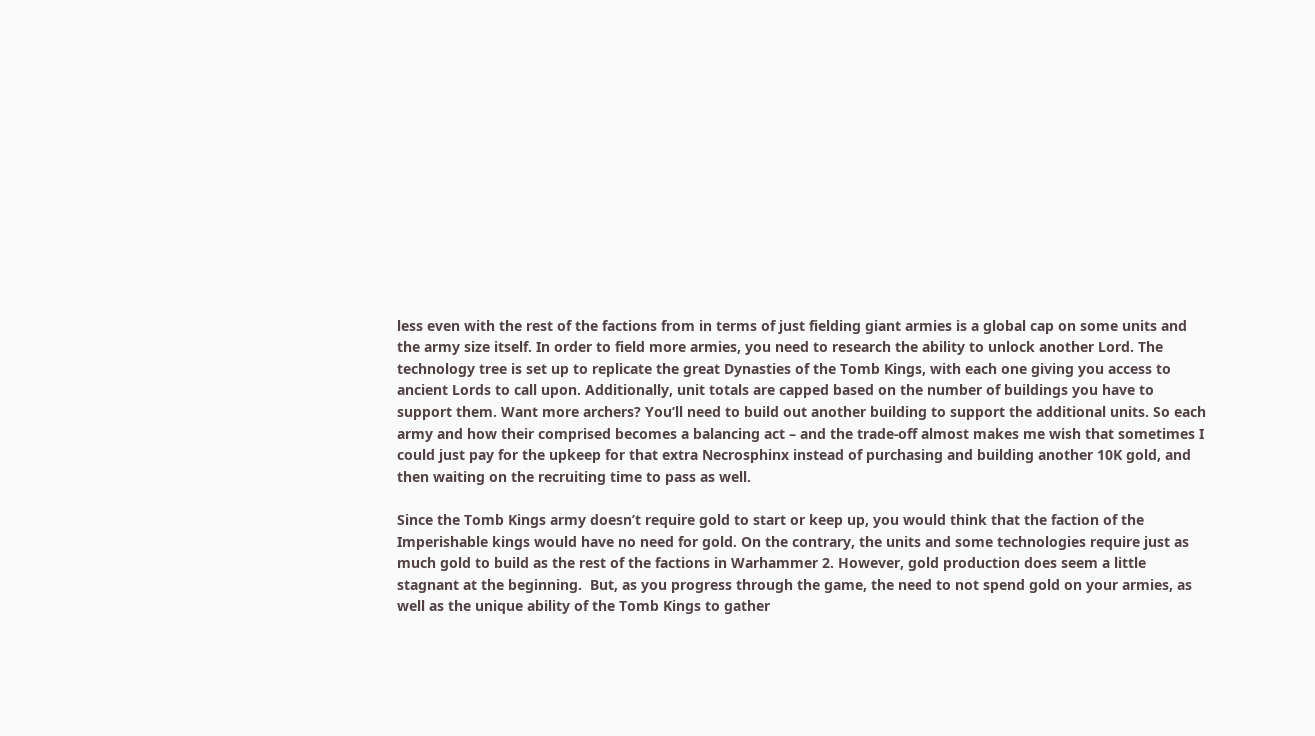less even with the rest of the factions from in terms of just fielding giant armies is a global cap on some units and the army size itself. In order to field more armies, you need to research the ability to unlock another Lord. The technology tree is set up to replicate the great Dynasties of the Tomb Kings, with each one giving you access to ancient Lords to call upon. Additionally, unit totals are capped based on the number of buildings you have to support them. Want more archers? You’ll need to build out another building to support the additional units. So each army and how their comprised becomes a balancing act – and the trade-off almost makes me wish that sometimes I could just pay for the upkeep for that extra Necrosphinx instead of purchasing and building another 10K gold, and then waiting on the recruiting time to pass as well.

Since the Tomb Kings army doesn’t require gold to start or keep up, you would think that the faction of the Imperishable kings would have no need for gold. On the contrary, the units and some technologies require just as much gold to build as the rest of the factions in Warhammer 2. However, gold production does seem a little stagnant at the beginning.  But, as you progress through the game, the need to not spend gold on your armies, as well as the unique ability of the Tomb Kings to gather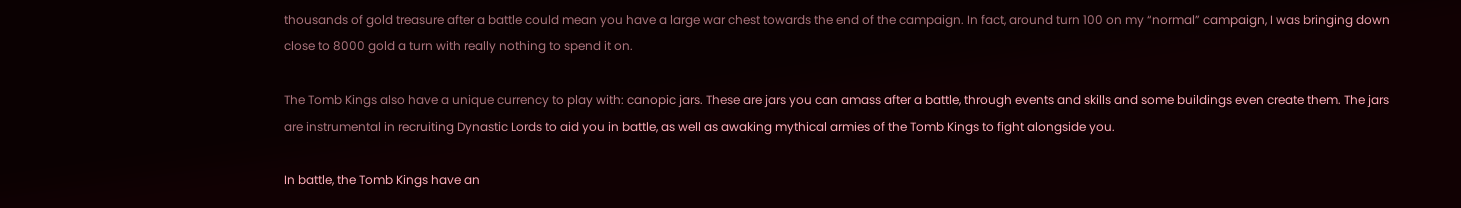thousands of gold treasure after a battle could mean you have a large war chest towards the end of the campaign. In fact, around turn 100 on my “normal” campaign, I was bringing down close to 8000 gold a turn with really nothing to spend it on.

The Tomb Kings also have a unique currency to play with: canopic jars. These are jars you can amass after a battle, through events and skills and some buildings even create them. The jars are instrumental in recruiting Dynastic Lords to aid you in battle, as well as awaking mythical armies of the Tomb Kings to fight alongside you.

In battle, the Tomb Kings have an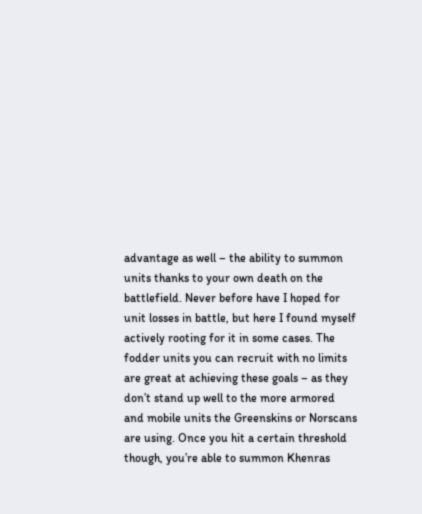advantage as well – the ability to summon units thanks to your own death on the battlefield. Never before have I hoped for unit losses in battle, but here I found myself actively rooting for it in some cases. The fodder units you can recruit with no limits are great at achieving these goals – as they don’t stand up well to the more armored and mobile units the Greenskins or Norscans are using. Once you hit a certain threshold though, you’re able to summon Khenras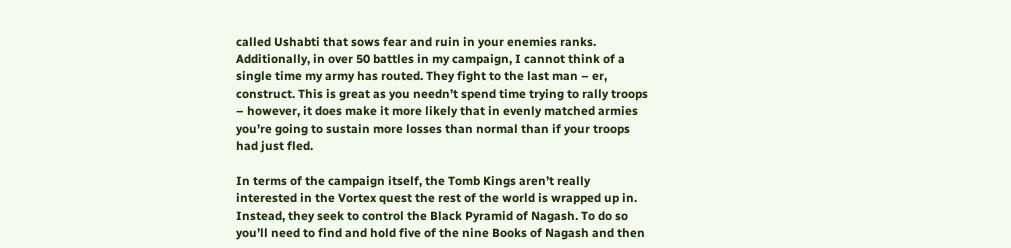called Ushabti that sows fear and ruin in your enemies ranks. Additionally, in over 50 battles in my campaign, I cannot think of a single time my army has routed. They fight to the last man – er, construct. This is great as you needn’t spend time trying to rally troops – however, it does make it more likely that in evenly matched armies you’re going to sustain more losses than normal than if your troops had just fled.

In terms of the campaign itself, the Tomb Kings aren’t really interested in the Vortex quest the rest of the world is wrapped up in. Instead, they seek to control the Black Pyramid of Nagash. To do so you’ll need to find and hold five of the nine Books of Nagash and then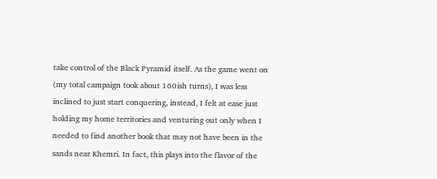take control of the Black Pyramid itself. As the game went on (my total campaign took about 160ish turns), I was less inclined to just start conquering, instead, I felt at ease just holding my home territories and venturing out only when I needed to find another book that may not have been in the sands near Khemri. In fact, this plays into the flavor of the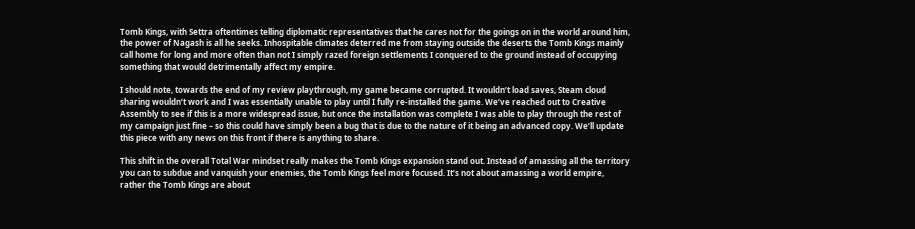Tomb Kings, with Settra oftentimes telling diplomatic representatives that he cares not for the goings on in the world around him, the power of Nagash is all he seeks. Inhospitable climates deterred me from staying outside the deserts the Tomb Kings mainly call home for long and more often than not I simply razed foreign settlements I conquered to the ground instead of occupying something that would detrimentally affect my empire.

I should note, towards the end of my review playthrough, my game became corrupted. It wouldn’t load saves, Steam cloud sharing wouldn’t work and I was essentially unable to play until I fully re-installed the game. We’ve reached out to Creative Assembly to see if this is a more widespread issue, but once the installation was complete I was able to play through the rest of my campaign just fine – so this could have simply been a bug that is due to the nature of it being an advanced copy. We’ll update this piece with any news on this front if there is anything to share.

This shift in the overall Total War mindset really makes the Tomb Kings expansion stand out. Instead of amassing all the territory you can to subdue and vanquish your enemies, the Tomb Kings feel more focused. It’s not about amassing a world empire, rather the Tomb Kings are about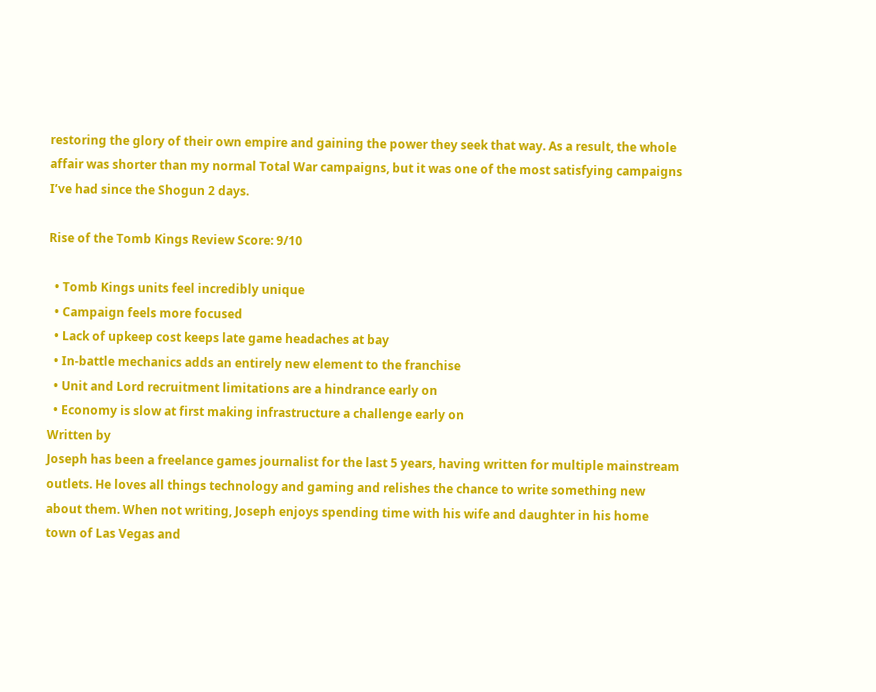restoring the glory of their own empire and gaining the power they seek that way. As a result, the whole affair was shorter than my normal Total War campaigns, but it was one of the most satisfying campaigns I’ve had since the Shogun 2 days.

Rise of the Tomb Kings Review Score: 9/10

  • Tomb Kings units feel incredibly unique
  • Campaign feels more focused
  • Lack of upkeep cost keeps late game headaches at bay
  • In-battle mechanics adds an entirely new element to the franchise
  • Unit and Lord recruitment limitations are a hindrance early on
  • Economy is slow at first making infrastructure a challenge early on
Written by
Joseph has been a freelance games journalist for the last 5 years, having written for multiple mainstream outlets. He loves all things technology and gaming and relishes the chance to write something new about them. When not writing, Joseph enjoys spending time with his wife and daughter in his home town of Las Vegas and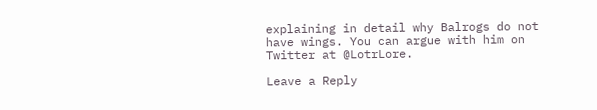explaining in detail why Balrogs do not have wings. You can argue with him on Twitter at @LotrLore.

Leave a Reply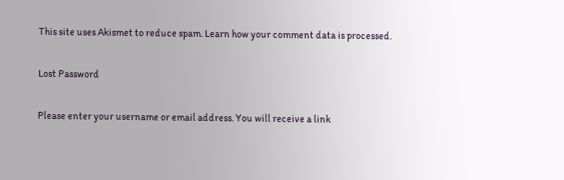This site uses Akismet to reduce spam. Learn how your comment data is processed.

Lost Password

Please enter your username or email address. You will receive a link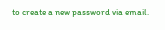to create a new password via email.